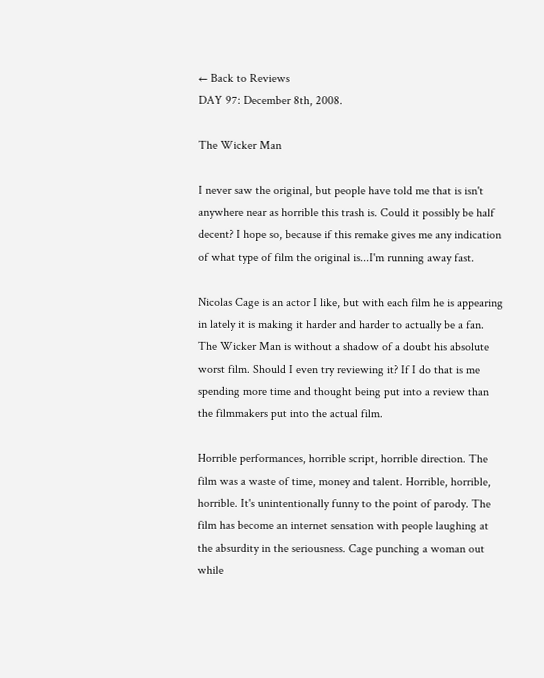← Back to Reviews
DAY 97: December 8th, 2008.

The Wicker Man

I never saw the original, but people have told me that is isn't anywhere near as horrible this trash is. Could it possibly be half decent? I hope so, because if this remake gives me any indication of what type of film the original is...I'm running away fast.

Nicolas Cage is an actor I like, but with each film he is appearing in lately it is making it harder and harder to actually be a fan. The Wicker Man is without a shadow of a doubt his absolute worst film. Should I even try reviewing it? If I do that is me spending more time and thought being put into a review than the filmmakers put into the actual film.

Horrible performances, horrible script, horrible direction. The film was a waste of time, money and talent. Horrible, horrible, horrible. It's unintentionally funny to the point of parody. The film has become an internet sensation with people laughing at the absurdity in the seriousness. Cage punching a woman out while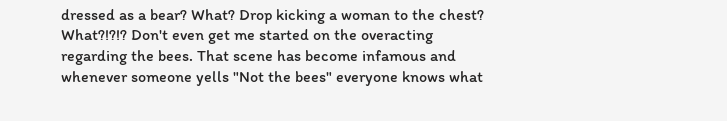dressed as a bear? What? Drop kicking a woman to the chest? What?!?!? Don't even get me started on the overacting regarding the bees. That scene has become infamous and whenever someone yells "Not the bees" everyone knows what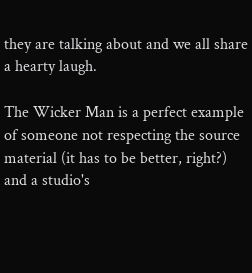they are talking about and we all share a hearty laugh.

The Wicker Man is a perfect example of someone not respecting the source material (it has to be better, right?) and a studio's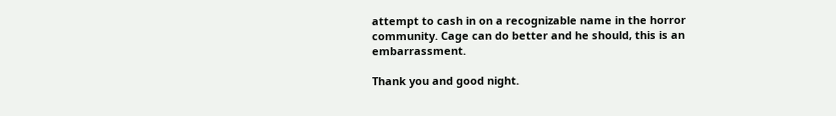attempt to cash in on a recognizable name in the horror community. Cage can do better and he should, this is an embarrassment.

Thank you and good night.